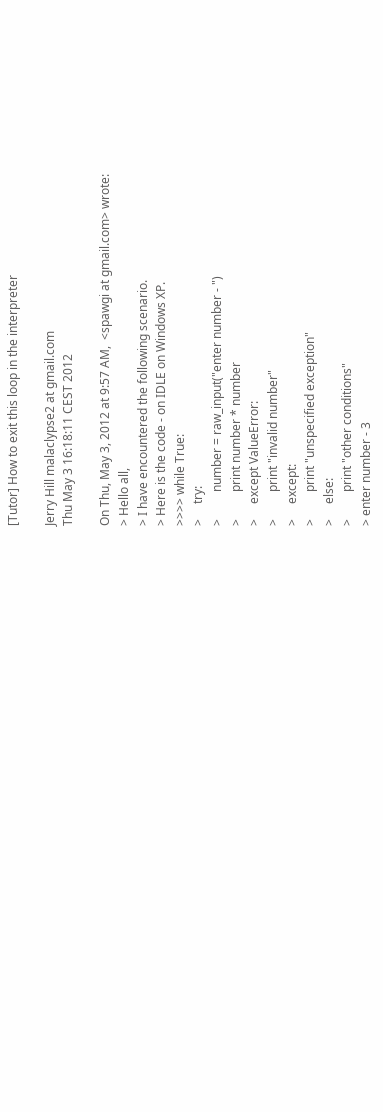[Tutor] How to exit this loop in the interpreter

Jerry Hill malaclypse2 at gmail.com
Thu May 3 16:18:11 CEST 2012

On Thu, May 3, 2012 at 9:57 AM,  <spawgi at gmail.com> wrote:
> Hello all,
> I have encountered the following scenario.
> Here is the code - on IDLE on Windows XP.
>>>> while True:
>     try:
>         number = raw_input("enter number - ")
>         print number * number
>     except ValueError:
>         print "invalid number"
>     except:
>         print "unspecified exception"
>     else:
>         print "other conditions"
> enter number - 3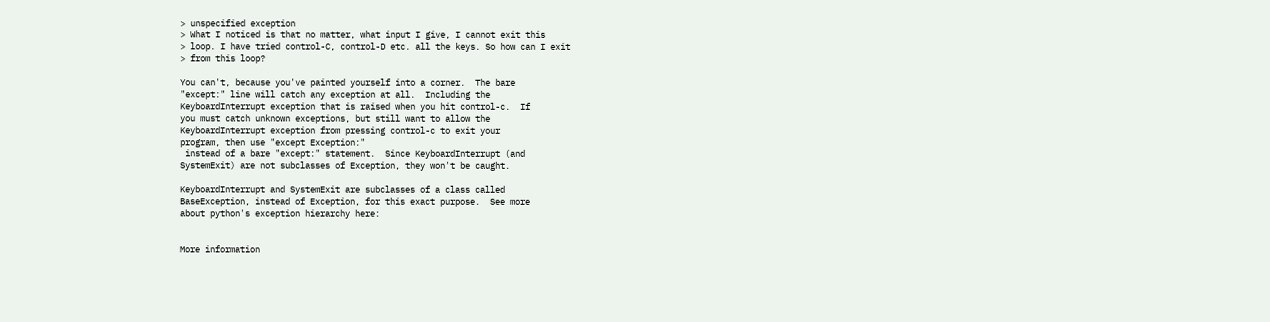> unspecified exception
> What I noticed is that no matter, what input I give, I cannot exit this
> loop. I have tried control-C, control-D etc. all the keys. So how can I exit
> from this loop?

You can't, because you've painted yourself into a corner.  The bare
"except:" line will catch any exception at all.  Including the
KeyboardInterrupt exception that is raised when you hit control-c.  If
you must catch unknown exceptions, but still want to allow the
KeyboardInterrupt exception from pressing control-c to exit your
program, then use "except Exception:"
 instead of a bare "except:" statement.  Since KeyboardInterrupt (and
SystemExit) are not subclasses of Exception, they won't be caught.

KeyboardInterrupt and SystemExit are subclasses of a class called
BaseException, instead of Exception, for this exact purpose.  See more
about python's exception hierarchy here:


More information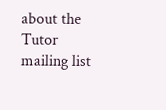about the Tutor mailing list